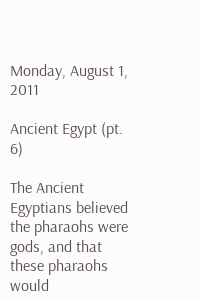Monday, August 1, 2011

Ancient Egypt (pt. 6)

The Ancient Egyptians believed the pharaohs were gods, and that these pharaohs would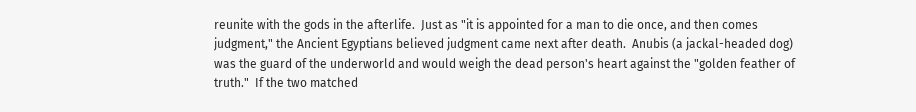reunite with the gods in the afterlife.  Just as "it is appointed for a man to die once, and then comes judgment," the Ancient Egyptians believed judgment came next after death.  Anubis (a jackal-headed dog) was the guard of the underworld and would weigh the dead person's heart against the "golden feather of truth."  If the two matched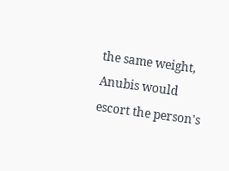the same weight, Anubis would escort the person's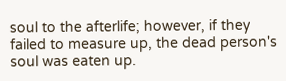soul to the afterlife; however, if they failed to measure up, the dead person's soul was eaten up.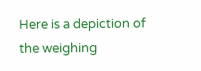Here is a depiction of the weighing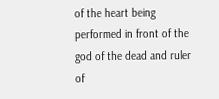of the heart being performed in front of the god of the dead and ruler of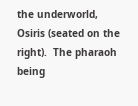the underworld, Osiris (seated on the right).  The pharaoh being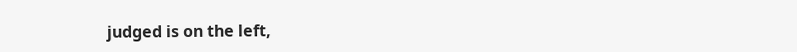judged is on the left,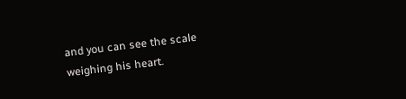and you can see the scale weighing his heart.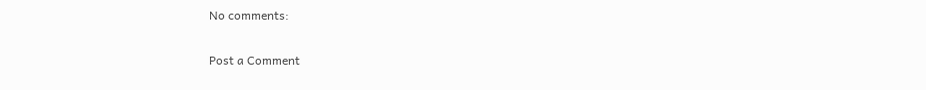No comments:

Post a Comment